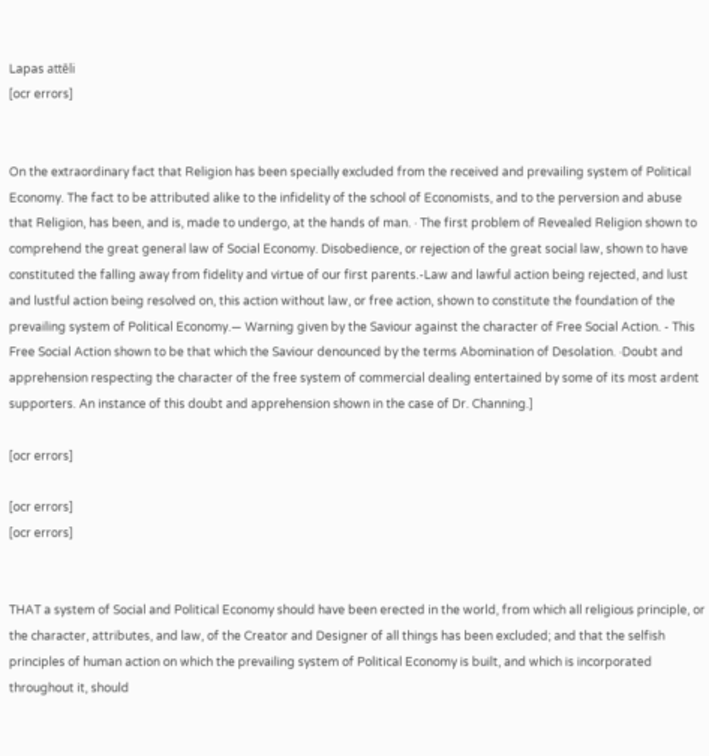Lapas attēli
[ocr errors]


On the extraordinary fact that Religion has been specially excluded from the received and prevailing system of Political Economy. The fact to be attributed alike to the infidelity of the school of Economists, and to the perversion and abuse that Religion, has been, and is, made to undergo, at the hands of man. · The first problem of Revealed Religion shown to comprehend the great general law of Social Economy. Disobedience, or rejection of the great social law, shown to have constituted the falling away from fidelity and virtue of our first parents.-Law and lawful action being rejected, and lust and lustful action being resolved on, this action without law, or free action, shown to constitute the foundation of the prevailing system of Political Economy.— Warning given by the Saviour against the character of Free Social Action. - This Free Social Action shown to be that which the Saviour denounced by the terms Abomination of Desolation. ·Doubt and apprehension respecting the character of the free system of commercial dealing entertained by some of its most ardent supporters. An instance of this doubt and apprehension shown in the case of Dr. Channing.]

[ocr errors]

[ocr errors]
[ocr errors]


THAT a system of Social and Political Economy should have been erected in the world, from which all religious principle, or the character, attributes, and law, of the Creator and Designer of all things has been excluded; and that the selfish principles of human action on which the prevailing system of Political Economy is built, and which is incorporated throughout it, should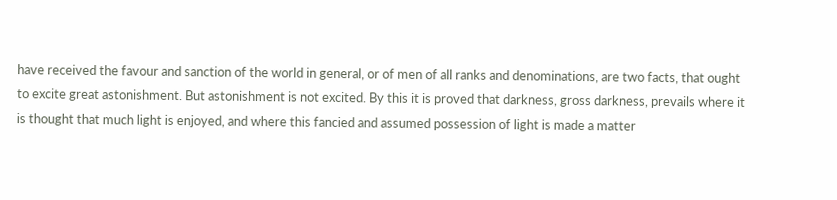have received the favour and sanction of the world in general, or of men of all ranks and denominations, are two facts, that ought to excite great astonishment. But astonishment is not excited. By this it is proved that darkness, gross darkness, prevails where it is thought that much light is enjoyed, and where this fancied and assumed possession of light is made a matter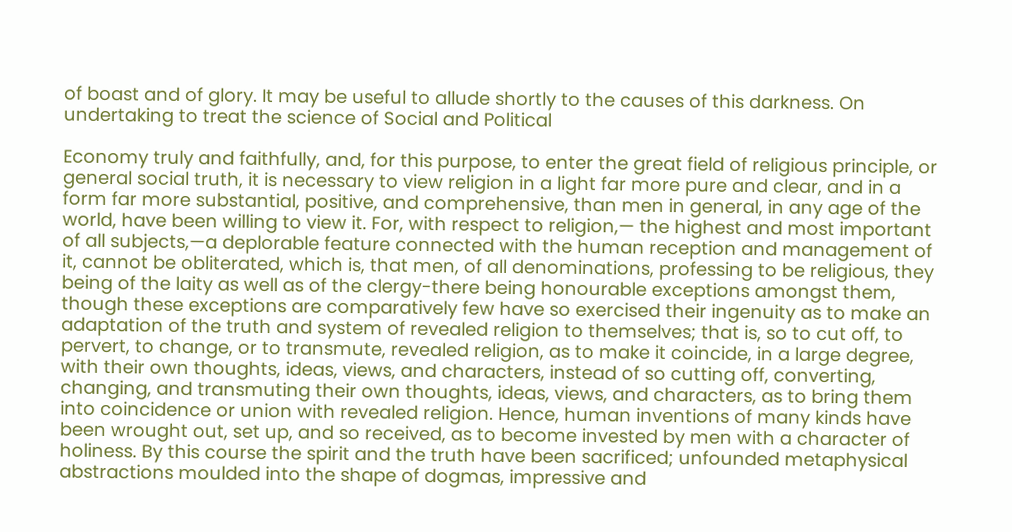of boast and of glory. It may be useful to allude shortly to the causes of this darkness. On undertaking to treat the science of Social and Political

Economy truly and faithfully, and, for this purpose, to enter the great field of religious principle, or general social truth, it is necessary to view religion in a light far more pure and clear, and in a form far more substantial, positive, and comprehensive, than men in general, in any age of the world, have been willing to view it. For, with respect to religion,— the highest and most important of all subjects,—a deplorable feature connected with the human reception and management of it, cannot be obliterated, which is, that men, of all denominations, professing to be religious, they being of the laity as well as of the clergy-there being honourable exceptions amongst them, though these exceptions are comparatively few have so exercised their ingenuity as to make an adaptation of the truth and system of revealed religion to themselves; that is, so to cut off, to pervert, to change, or to transmute, revealed religion, as to make it coincide, in a large degree, with their own thoughts, ideas, views, and characters, instead of so cutting off, converting, changing, and transmuting their own thoughts, ideas, views, and characters, as to bring them into coincidence or union with revealed religion. Hence, human inventions of many kinds have been wrought out, set up, and so received, as to become invested by men with a character of holiness. By this course the spirit and the truth have been sacrificed; unfounded metaphysical abstractions moulded into the shape of dogmas, impressive and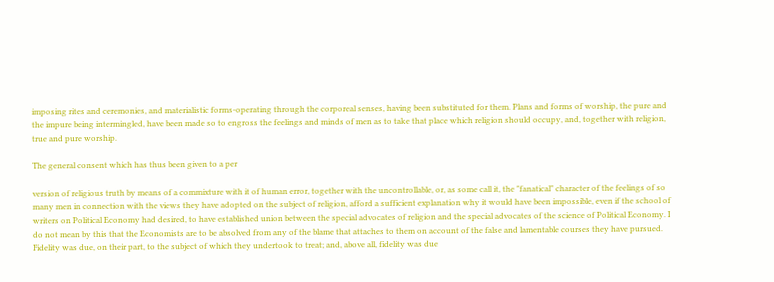imposing rites and ceremonies, and materialistic forms-operating through the corporeal senses, having been substituted for them. Plans and forms of worship, the pure and the impure being intermingled, have been made so to engross the feelings and minds of men as to take that place which religion should occupy, and, together with religion, true and pure worship.

The general consent which has thus been given to a per

version of religious truth by means of a commixture with it of human error, together with the uncontrollable, or, as some call it, the "fanatical" character of the feelings of so many men in connection with the views they have adopted on the subject of religion, afford a sufficient explanation why it would have been impossible, even if the school of writers on Political Economy had desired, to have established union between the special advocates of religion and the special advocates of the science of Political Economy. I do not mean by this that the Economists are to be absolved from any of the blame that attaches to them on account of the false and lamentable courses they have pursued. Fidelity was due, on their part, to the subject of which they undertook to treat; and, above all, fidelity was due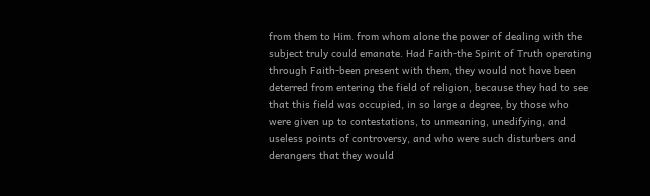from them to Him. from whom alone the power of dealing with the subject truly could emanate. Had Faith-the Spirit of Truth operating through Faith-been present with them, they would not have been deterred from entering the field of religion, because they had to see that this field was occupied, in so large a degree, by those who were given up to contestations, to unmeaning, unedifying, and useless points of controversy, and who were such disturbers and derangers that they would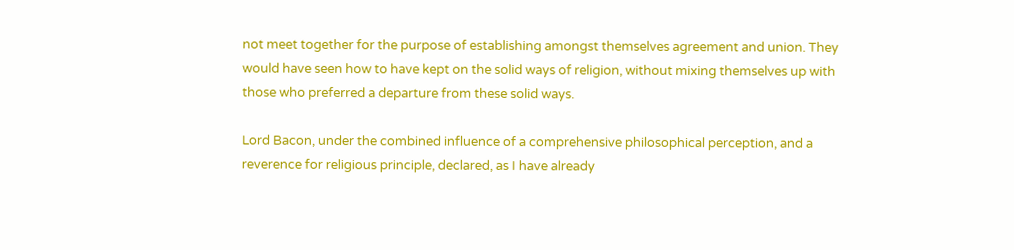not meet together for the purpose of establishing amongst themselves agreement and union. They would have seen how to have kept on the solid ways of religion, without mixing themselves up with those who preferred a departure from these solid ways.

Lord Bacon, under the combined influence of a comprehensive philosophical perception, and a reverence for religious principle, declared, as I have already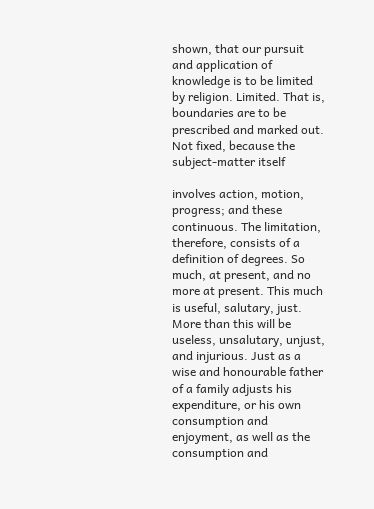shown, that our pursuit and application of knowledge is to be limited by religion. Limited. That is, boundaries are to be prescribed and marked out. Not fixed, because the subject-matter itself

involves action, motion, progress; and these continuous. The limitation, therefore, consists of a definition of degrees. So much, at present, and no more at present. This much is useful, salutary, just. More than this will be useless, unsalutary, unjust, and injurious. Just as a wise and honourable father of a family adjusts his expenditure, or his own consumption and enjoyment, as well as the consumption and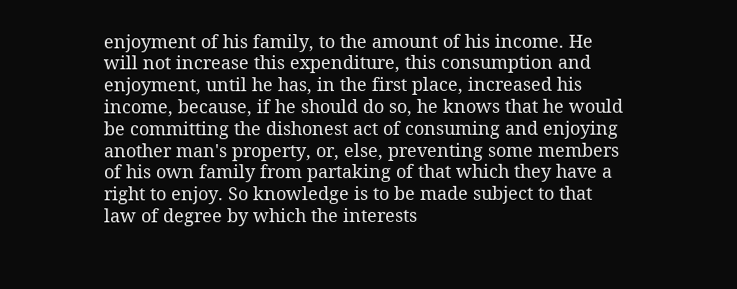enjoyment of his family, to the amount of his income. He will not increase this expenditure, this consumption and enjoyment, until he has, in the first place, increased his income, because, if he should do so, he knows that he would be committing the dishonest act of consuming and enjoying another man's property, or, else, preventing some members of his own family from partaking of that which they have a right to enjoy. So knowledge is to be made subject to that law of degree by which the interests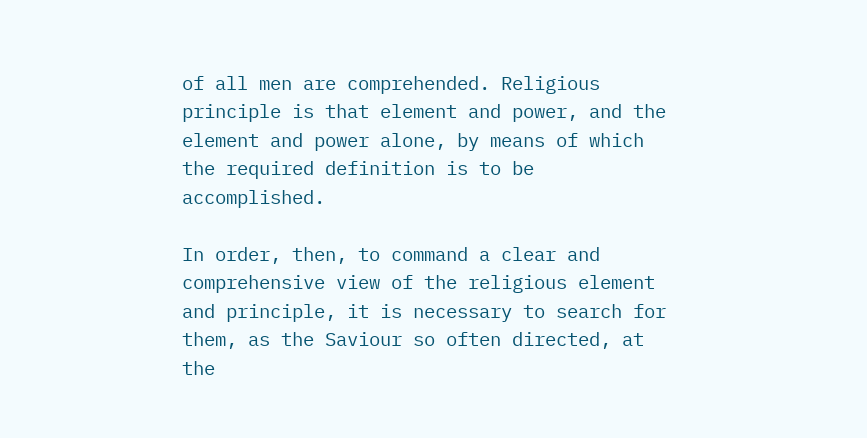of all men are comprehended. Religious principle is that element and power, and the element and power alone, by means of which the required definition is to be accomplished.

In order, then, to command a clear and comprehensive view of the religious element and principle, it is necessary to search for them, as the Saviour so often directed, at the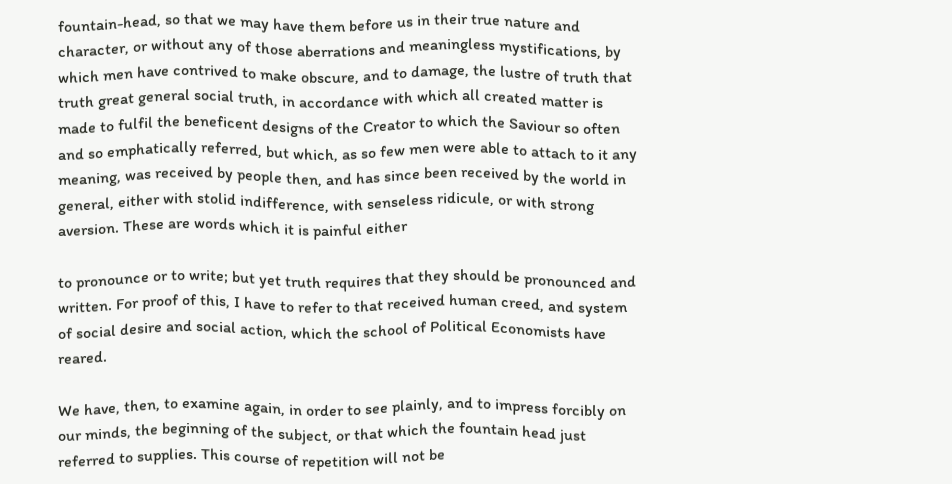fountain-head, so that we may have them before us in their true nature and character, or without any of those aberrations and meaningless mystifications, by which men have contrived to make obscure, and to damage, the lustre of truth that truth great general social truth, in accordance with which all created matter is made to fulfil the beneficent designs of the Creator to which the Saviour so often and so emphatically referred, but which, as so few men were able to attach to it any meaning, was received by people then, and has since been received by the world in general, either with stolid indifference, with senseless ridicule, or with strong aversion. These are words which it is painful either

to pronounce or to write; but yet truth requires that they should be pronounced and written. For proof of this, I have to refer to that received human creed, and system of social desire and social action, which the school of Political Economists have reared.

We have, then, to examine again, in order to see plainly, and to impress forcibly on our minds, the beginning of the subject, or that which the fountain head just referred to supplies. This course of repetition will not be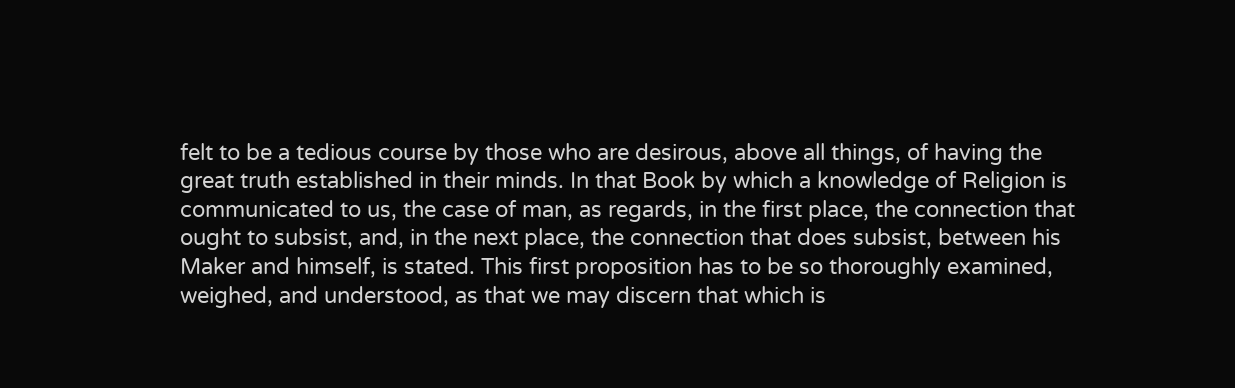felt to be a tedious course by those who are desirous, above all things, of having the great truth established in their minds. In that Book by which a knowledge of Religion is communicated to us, the case of man, as regards, in the first place, the connection that ought to subsist, and, in the next place, the connection that does subsist, between his Maker and himself, is stated. This first proposition has to be so thoroughly examined, weighed, and understood, as that we may discern that which is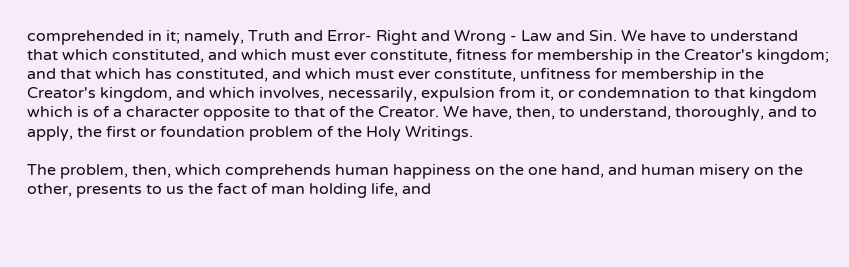comprehended in it; namely, Truth and Error- Right and Wrong - Law and Sin. We have to understand that which constituted, and which must ever constitute, fitness for membership in the Creator's kingdom; and that which has constituted, and which must ever constitute, unfitness for membership in the Creator's kingdom, and which involves, necessarily, expulsion from it, or condemnation to that kingdom which is of a character opposite to that of the Creator. We have, then, to understand, thoroughly, and to apply, the first or foundation problem of the Holy Writings.

The problem, then, which comprehends human happiness on the one hand, and human misery on the other, presents to us the fact of man holding life, and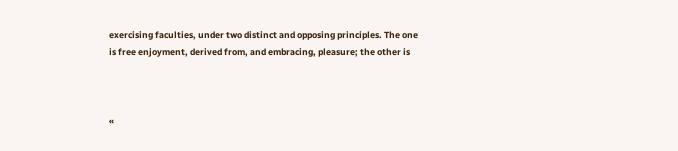exercising faculties, under two distinct and opposing principles. The one is free enjoyment, derived from, and embracing, pleasure; the other is



«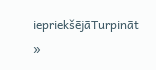iepriekšējāTurpināt »